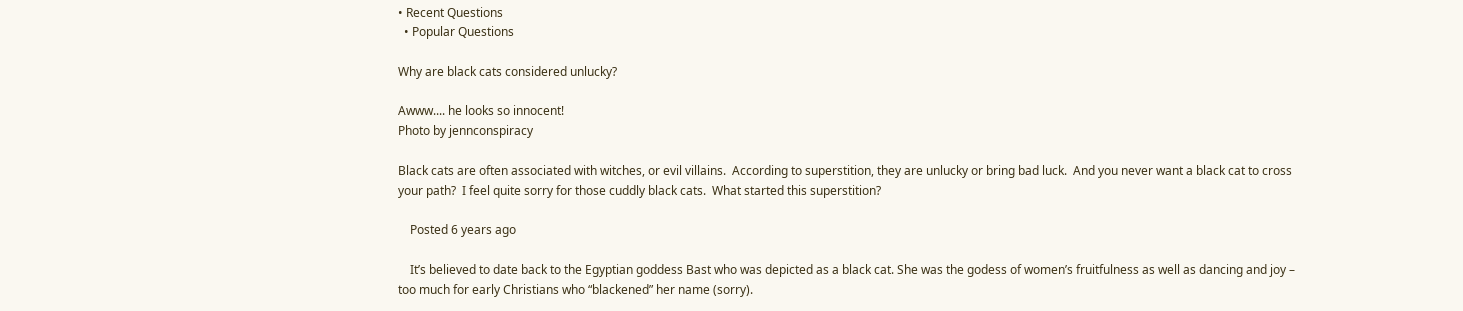• Recent Questions
  • Popular Questions

Why are black cats considered unlucky?

Awww.... he looks so innocent!
Photo by jennconspiracy

Black cats are often associated with witches, or evil villains.  According to superstition, they are unlucky or bring bad luck.  And you never want a black cat to cross your path?  I feel quite sorry for those cuddly black cats.  What started this superstition?

    Posted 6 years ago

    It’s believed to date back to the Egyptian goddess Bast who was depicted as a black cat. She was the godess of women’s fruitfulness as well as dancing and joy – too much for early Christians who “blackened” her name (sorry).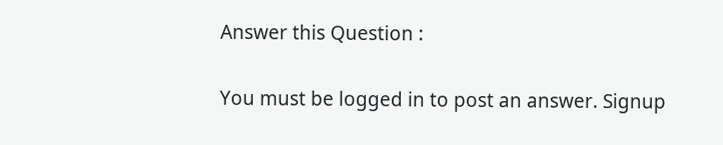Answer this Question :

You must be logged in to post an answer. Signup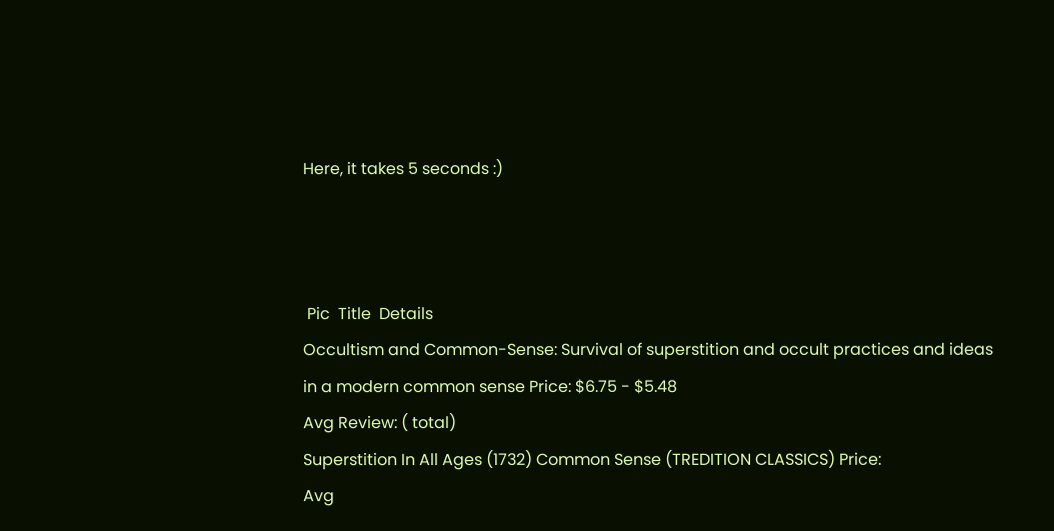Here, it takes 5 seconds :)



 Pic  Title  Details
Occultism and Common-Sense: Survival of superstition and occult practices and ideas in a modern common sense Price: $6.75 - $5.48
Avg Review: ( total)
Superstition In All Ages (1732) Common Sense (TREDITION CLASSICS) Price:
Avg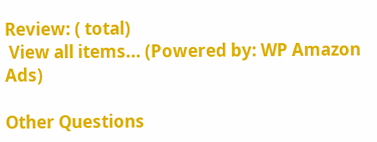Review: ( total)
 View all items... (Powered by: WP Amazon Ads)

Other Questions